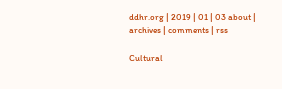ddhr.org | 2019 | 01 | 03 about | archives | comments | rss

Cultural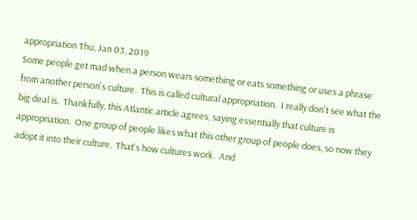appropriation Thu, Jan 03, 2019
Some people get mad when a person wears something or eats something or uses a phrase from another person's culture.  This is called cultural appropriation.  I really don't see what the big deal is.  Thankfully, this Atlantic article agrees, saying essentially that culture is appropriation.  One group of people likes what this other group of people does, so now they adopt it into their culture.  That's how cultures work.  And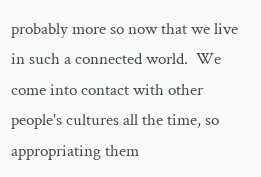probably more so now that we live in such a connected world.  We come into contact with other people's cultures all the time, so appropriating them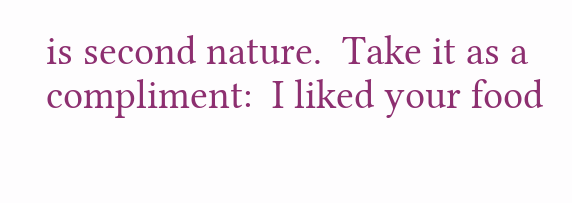is second nature.  Take it as a compliment:  I liked your food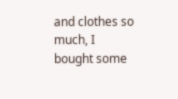and clothes so much, I bought some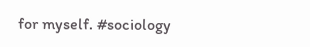for myself. #sociology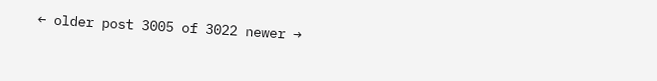← older post 3005 of 3022 newer →